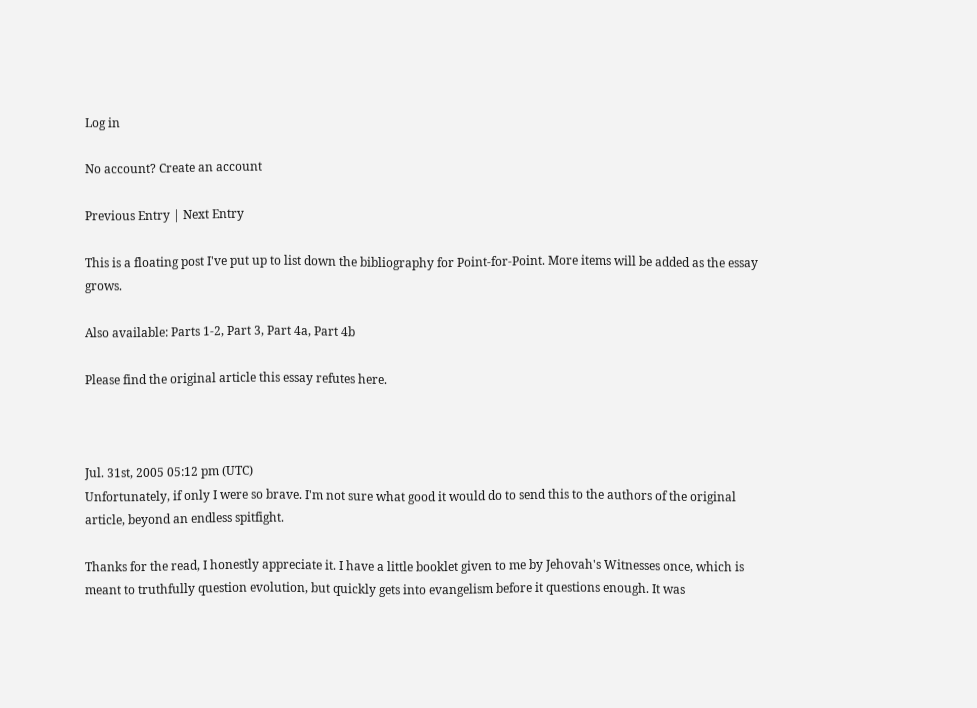Log in

No account? Create an account

Previous Entry | Next Entry

This is a floating post I've put up to list down the bibliography for Point-for-Point. More items will be added as the essay grows.

Also available: Parts 1-2, Part 3, Part 4a, Part 4b

Please find the original article this essay refutes here.



Jul. 31st, 2005 05:12 pm (UTC)
Unfortunately, if only I were so brave. I'm not sure what good it would do to send this to the authors of the original article, beyond an endless spitfight.

Thanks for the read, I honestly appreciate it. I have a little booklet given to me by Jehovah's Witnesses once, which is meant to truthfully question evolution, but quickly gets into evangelism before it questions enough. It was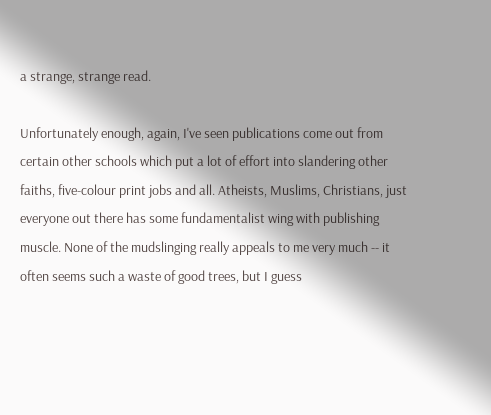a strange, strange read.

Unfortunately enough, again, I've seen publications come out from certain other schools which put a lot of effort into slandering other faiths, five-colour print jobs and all. Atheists, Muslims, Christians, just everyone out there has some fundamentalist wing with publishing muscle. None of the mudslinging really appeals to me very much -- it often seems such a waste of good trees, but I guess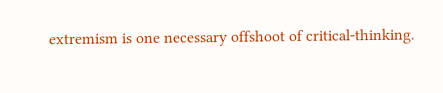extremism is one necessary offshoot of critical-thinking.